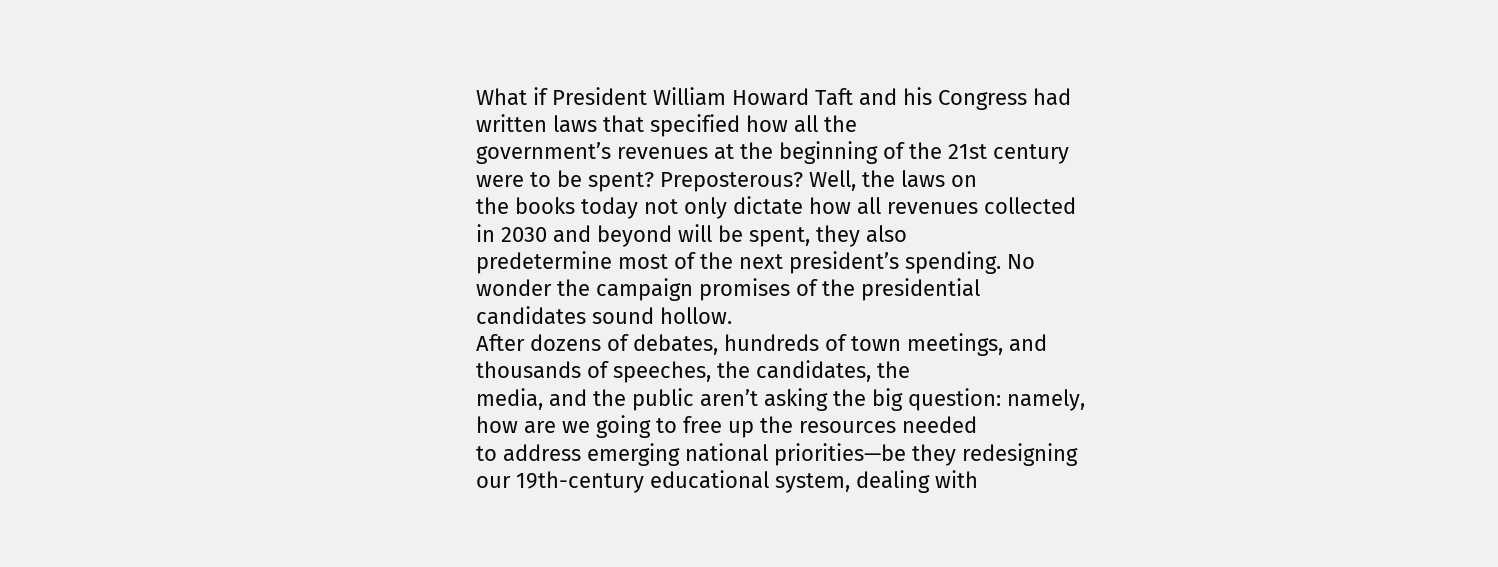What if President William Howard Taft and his Congress had written laws that specified how all the
government’s revenues at the beginning of the 21st century were to be spent? Preposterous? Well, the laws on
the books today not only dictate how all revenues collected in 2030 and beyond will be spent, they also
predetermine most of the next president’s spending. No wonder the campaign promises of the presidential
candidates sound hollow.
After dozens of debates, hundreds of town meetings, and thousands of speeches, the candidates, the
media, and the public aren’t asking the big question: namely, how are we going to free up the resources needed
to address emerging national priorities—be they redesigning our 19th-century educational system, dealing with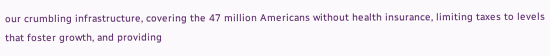our crumbling infrastructure, covering the 47 million Americans without health insurance, limiting taxes to levels
that foster growth, and providing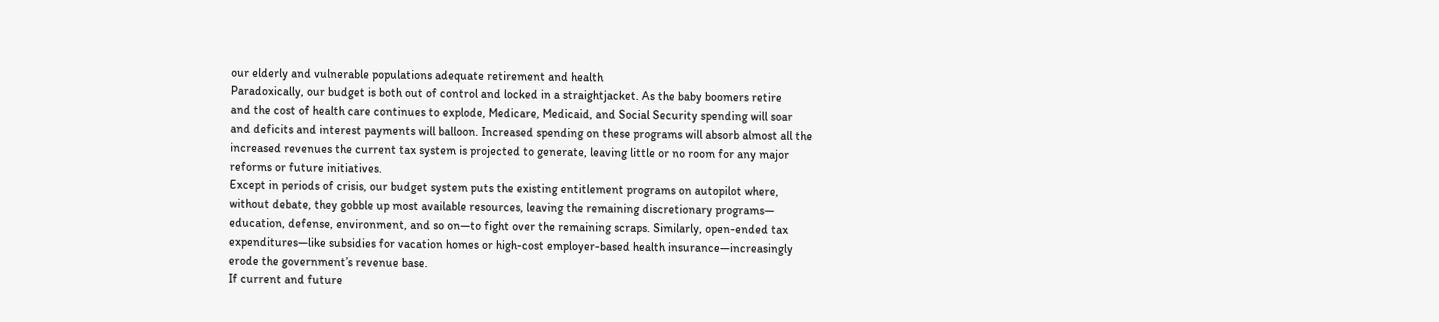our elderly and vulnerable populations adequate retirement and health
Paradoxically, our budget is both out of control and locked in a straightjacket. As the baby boomers retire
and the cost of health care continues to explode, Medicare, Medicaid, and Social Security spending will soar
and deficits and interest payments will balloon. Increased spending on these programs will absorb almost all the
increased revenues the current tax system is projected to generate, leaving little or no room for any major
reforms or future initiatives.
Except in periods of crisis, our budget system puts the existing entitlement programs on autopilot where,
without debate, they gobble up most available resources, leaving the remaining discretionary programs—
education, defense, environment, and so on—to fight over the remaining scraps. Similarly, open-ended tax
expenditures—like subsidies for vacation homes or high-cost employer-based health insurance—increasingly
erode the government’s revenue base.
If current and future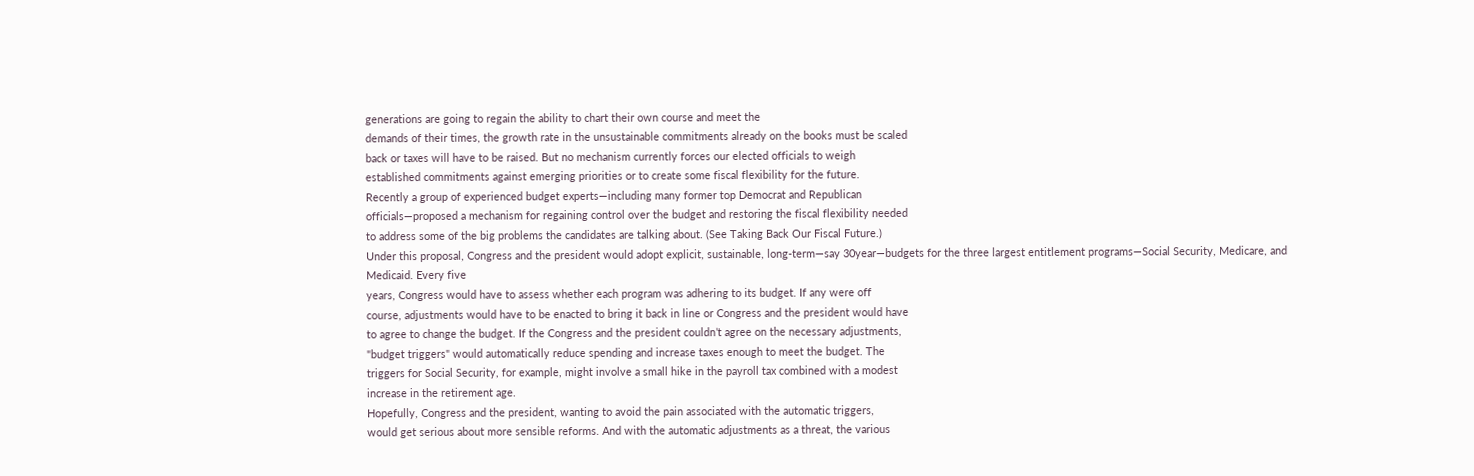generations are going to regain the ability to chart their own course and meet the
demands of their times, the growth rate in the unsustainable commitments already on the books must be scaled
back or taxes will have to be raised. But no mechanism currently forces our elected officials to weigh
established commitments against emerging priorities or to create some fiscal flexibility for the future.
Recently a group of experienced budget experts—including many former top Democrat and Republican
officials—proposed a mechanism for regaining control over the budget and restoring the fiscal flexibility needed
to address some of the big problems the candidates are talking about. (See Taking Back Our Fiscal Future.)
Under this proposal, Congress and the president would adopt explicit, sustainable, long-term—say 30year—budgets for the three largest entitlement programs—Social Security, Medicare, and Medicaid. Every five
years, Congress would have to assess whether each program was adhering to its budget. If any were off
course, adjustments would have to be enacted to bring it back in line or Congress and the president would have
to agree to change the budget. If the Congress and the president couldn’t agree on the necessary adjustments,
"budget triggers" would automatically reduce spending and increase taxes enough to meet the budget. The
triggers for Social Security, for example, might involve a small hike in the payroll tax combined with a modest
increase in the retirement age.
Hopefully, Congress and the president, wanting to avoid the pain associated with the automatic triggers,
would get serious about more sensible reforms. And with the automatic adjustments as a threat, the various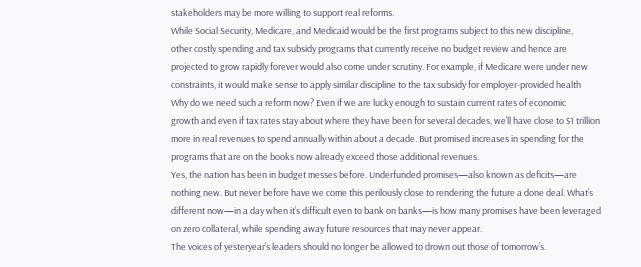stakeholders may be more willing to support real reforms.
While Social Security, Medicare, and Medicaid would be the first programs subject to this new discipline,
other costly spending and tax subsidy programs that currently receive no budget review and hence are
projected to grow rapidly forever would also come under scrutiny. For example, if Medicare were under new
constraints, it would make sense to apply similar discipline to the tax subsidy for employer-provided health
Why do we need such a reform now? Even if we are lucky enough to sustain current rates of economic
growth and even if tax rates stay about where they have been for several decades, we’ll have close to $1 trillion
more in real revenues to spend annually within about a decade. But promised increases in spending for the
programs that are on the books now already exceed those additional revenues.
Yes, the nation has been in budget messes before. Underfunded promises—also known as deficits—are
nothing new. But never before have we come this perilously close to rendering the future a done deal. What’s
different now—in a day when it’s difficult even to bank on banks—is how many promises have been leveraged
on zero collateral, while spending away future resources that may never appear.
The voices of yesteryear’s leaders should no longer be allowed to drown out those of tomorrow’s.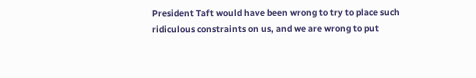President Taft would have been wrong to try to place such ridiculous constraints on us, and we are wrong to put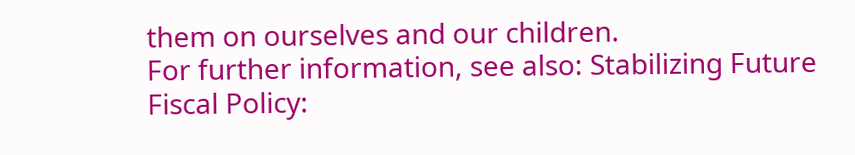them on ourselves and our children.
For further information, see also: Stabilizing Future Fiscal Policy: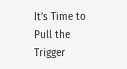It’s Time to Pull the Trigger